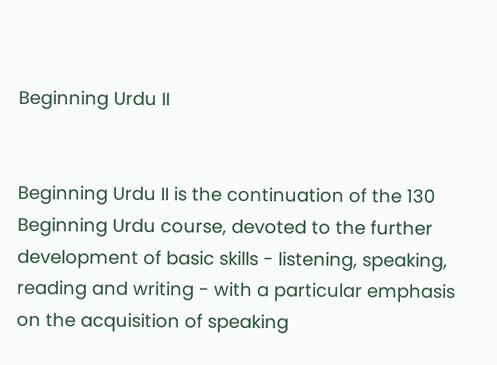Beginning Urdu II


Beginning Urdu II is the continuation of the 130 Beginning Urdu course, devoted to the further development of basic skills - listening, speaking, reading and writing - with a particular emphasis on the acquisition of speaking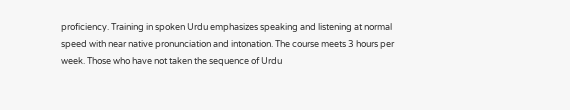proficiency. Training in spoken Urdu emphasizes speaking and listening at normal speed with near native pronunciation and intonation. The course meets 3 hours per week. Those who have not taken the sequence of Urdu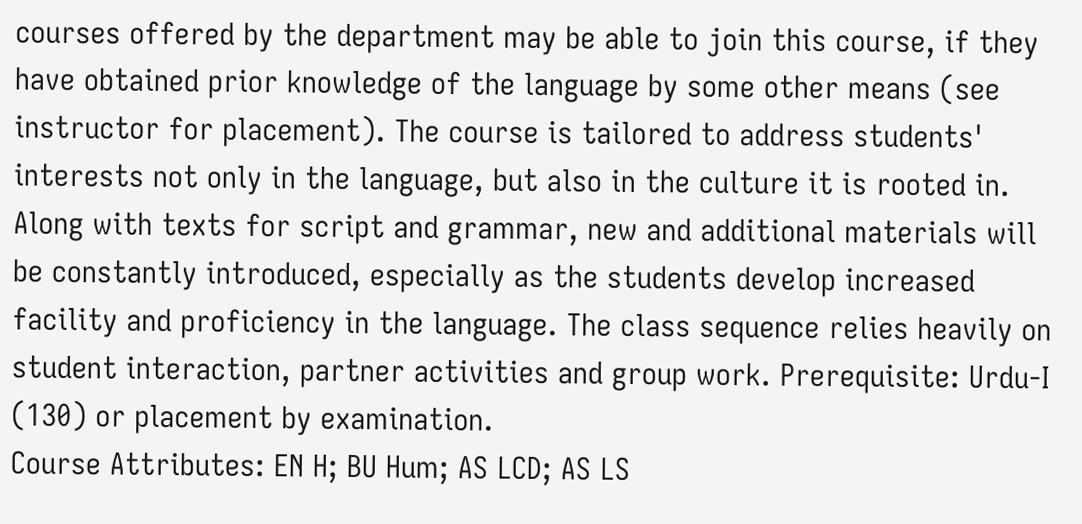courses offered by the department may be able to join this course, if they have obtained prior knowledge of the language by some other means (see instructor for placement). The course is tailored to address students' interests not only in the language, but also in the culture it is rooted in. Along with texts for script and grammar, new and additional materials will be constantly introduced, especially as the students develop increased facility and proficiency in the language. The class sequence relies heavily on student interaction, partner activities and group work. Prerequisite: Urdu-I (130) or placement by examination.
Course Attributes: EN H; BU Hum; AS LCD; AS LS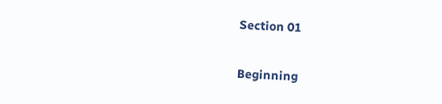Section 01

Beginning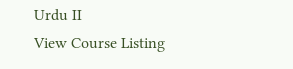Urdu II
View Course Listing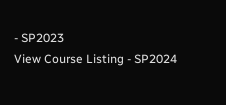- SP2023
View Course Listing - SP2024